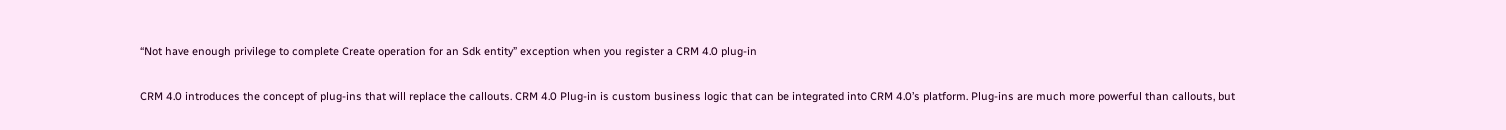“Not have enough privilege to complete Create operation for an Sdk entity” exception when you register a CRM 4.0 plug-in

CRM 4.0 introduces the concept of plug-ins that will replace the callouts. CRM 4.0 Plug-in is custom business logic that can be integrated into CRM 4.0’s platform. Plug-ins are much more powerful than callouts, but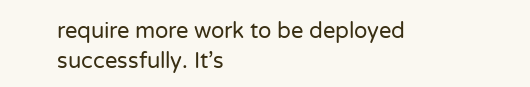require more work to be deployed successfully. It’s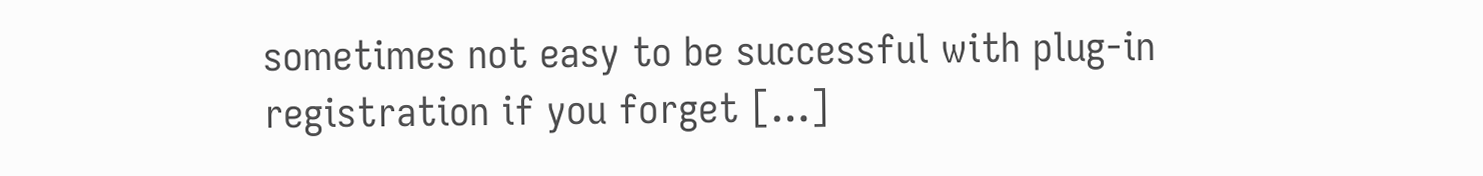sometimes not easy to be successful with plug-in registration if you forget […]